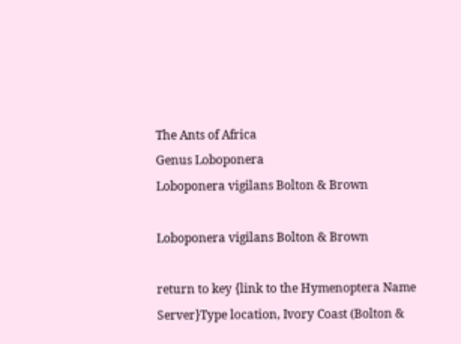The Ants of Africa
Genus Loboponera
Loboponera vigilans Bolton & Brown

Loboponera vigilans Bolton & Brown

return to key {link to the Hymenoptera Name Server}Type location, Ivory Coast (Bolton &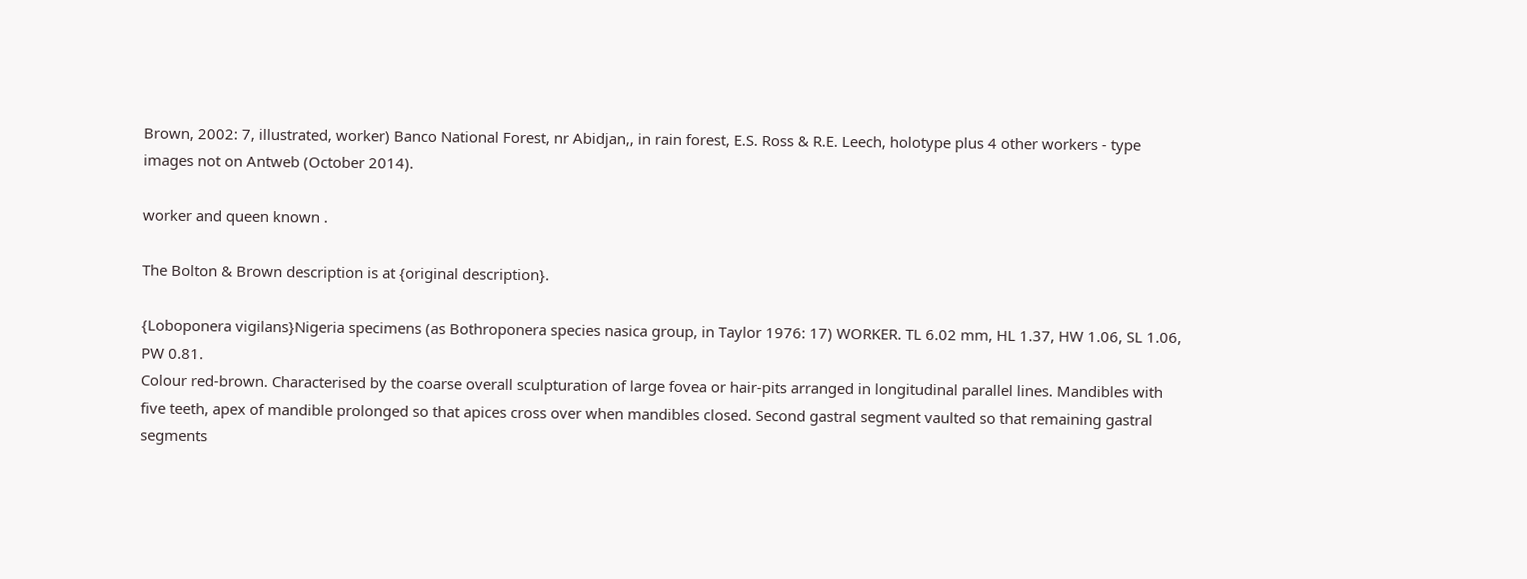Brown, 2002: 7, illustrated, worker) Banco National Forest, nr Abidjan,, in rain forest, E.S. Ross & R.E. Leech, holotype plus 4 other workers - type images not on Antweb (October 2014).

worker and queen known .

The Bolton & Brown description is at {original description}.

{Loboponera vigilans}Nigeria specimens (as Bothroponera species nasica group, in Taylor 1976: 17) WORKER. TL 6.02 mm, HL 1.37, HW 1.06, SL 1.06, PW 0.81.
Colour red-brown. Characterised by the coarse overall sculpturation of large fovea or hair-pits arranged in longitudinal parallel lines. Mandibles with five teeth, apex of mandible prolonged so that apices cross over when mandibles closed. Second gastral segment vaulted so that remaining gastral segments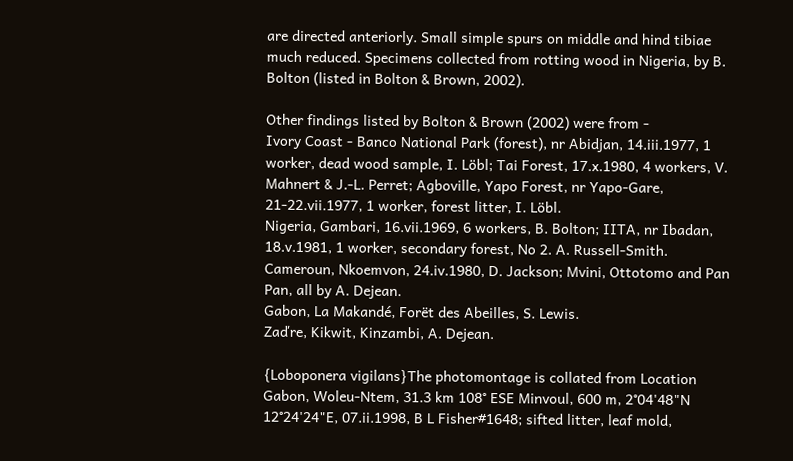are directed anteriorly. Small simple spurs on middle and hind tibiae much reduced. Specimens collected from rotting wood in Nigeria, by B. Bolton (listed in Bolton & Brown, 2002).

Other findings listed by Bolton & Brown (2002) were from -
Ivory Coast - Banco National Park (forest), nr Abidjan, 14.iii.1977, 1 worker, dead wood sample, I. Löbl; Tai Forest, 17.x.1980, 4 workers, V. Mahnert & J.-L. Perret; Agboville, Yapo Forest, nr Yapo-Gare, 21-22.vii.1977, 1 worker, forest litter, I. Löbl.
Nigeria, Gambari, 16.vii.1969, 6 workers, B. Bolton; IITA, nr Ibadan, 18.v.1981, 1 worker, secondary forest, No 2. A. Russell-Smith.
Cameroun, Nkoemvon, 24.iv.1980, D. Jackson; Mvini, Ottotomo and Pan Pan, all by A. Dejean.
Gabon, La Makandé, Forët des Abeilles, S. Lewis.
Zaďre, Kikwit, Kinzambi, A. Dejean.

{Loboponera vigilans}The photomontage is collated from Location Gabon, Woleu-Ntem, 31.3 km 108° ESE Minvoul, 600 m, 2°04'48"N 12°24'24"E, 07.ii.1998, B L Fisher#1648; sifted litter, leaf mold,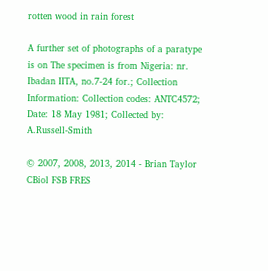rotten wood in rain forest

A further set of photographs of a paratype is on The specimen is from Nigeria: nr. Ibadan IITA, no.7-24 for.; Collection Information: Collection codes: ANTC4572; Date: 18 May 1981; Collected by: A.Russell-Smith

© 2007, 2008, 2013, 2014 - Brian Taylor CBiol FSB FRES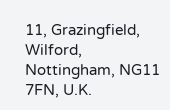11, Grazingfield, Wilford, Nottingham, NG11 7FN, U.K.